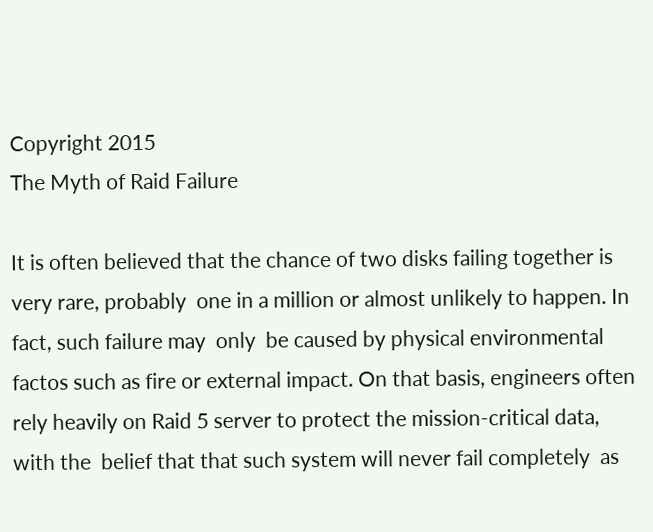Copyright 2015
The Myth of Raid Failure

It is often believed that the chance of two disks failing together is  very rare, probably  one in a million or almost unlikely to happen. In fact, such failure may  only  be caused by physical environmental factos such as fire or external impact. On that basis, engineers often rely heavily on Raid 5 server to protect the mission-critical data, with the  belief that that such system will never fail completely  as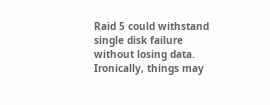Raid 5 could withstand single disk failure without losing data. Ironically, things may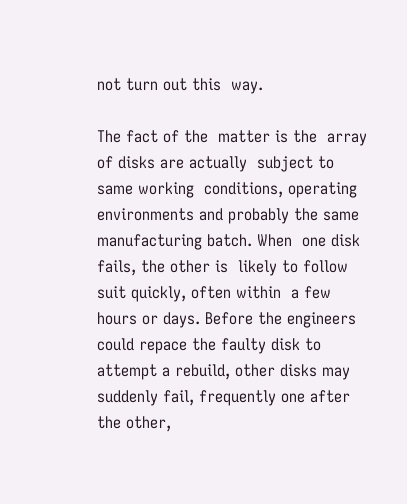not turn out this  way.

The fact of the  matter is the  array of disks are actually  subject to same working  conditions, operating environments and probably the same manufacturing batch. When  one disk fails, the other is  likely to follow suit quickly, often within  a few hours or days. Before the engineers could repace the faulty disk to attempt a rebuild, other disks may suddenly fail, frequently one after the other,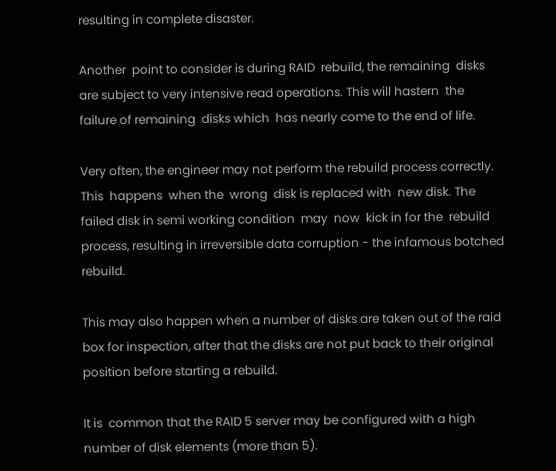resulting in complete disaster.

Another  point to consider is during RAID  rebuild, the remaining  disks are subject to very intensive read operations. This will hastern  the  failure of remaining  disks which  has nearly come to the end of life.

Very often, the engineer may not perform the rebuild process correctly. This  happens  when the  wrong  disk is replaced with  new disk. The failed disk in semi working condition  may  now  kick in for the  rebuild process, resulting in irreversible data corruption - the infamous botched rebuild.

This may also happen when a number of disks are taken out of the raid box for inspection, after that the disks are not put back to their original position before starting a rebuild.

It is  common that the RAID 5 server may be configured with a high number of disk elements (more than 5).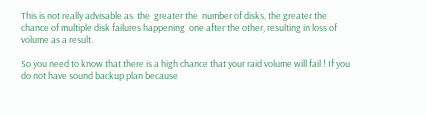This is not really advisable as  the  greater the  number of disks, the greater the  chance of multiple disk failures happening  one after the other, resulting in loss of volume as a result.

So you need to know that there is a high chance that your raid volume will fail ! If you do not have sound backup plan because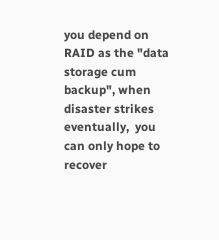you depend on RAID as the "data storage cum backup", when disaster strikes eventually,  you can only hope to recover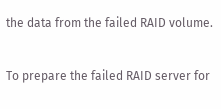the data from the failed RAID volume.

To prepare the failed RAID server for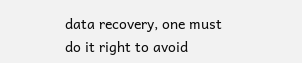data recovery, one must do it right to avoid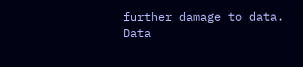further damage to data.
Data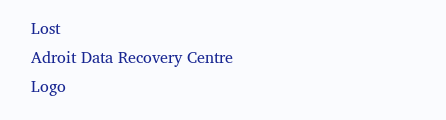Lost
Adroit Data Recovery Centre Logo